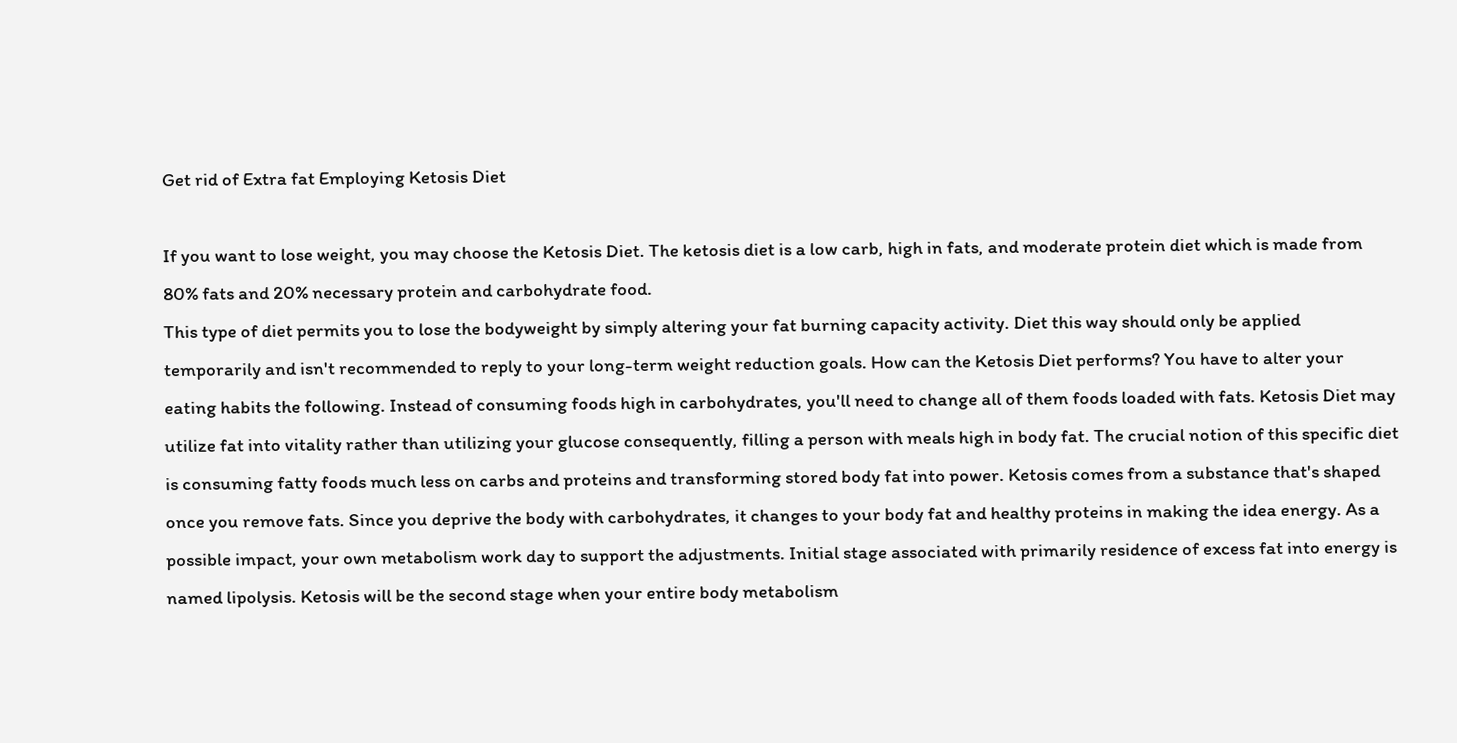Get rid of Extra fat Employing Ketosis Diet

If you want to lose weight, you may choose the Ketosis Diet. The ketosis diet is a low carb, high in fats, and moderate protein diet which is made from 80% fats and 20% necessary protein and carbohydrate food.
This type of diet permits you to lose the bodyweight by simply altering your fat burning capacity activity. Diet this way should only be applied temporarily and isn't recommended to reply to your long-term weight reduction goals. How can the Ketosis Diet performs? You have to alter your eating habits the following. Instead of consuming foods high in carbohydrates, you'll need to change all of them foods loaded with fats. Ketosis Diet may utilize fat into vitality rather than utilizing your glucose consequently, filling a person with meals high in body fat. The crucial notion of this specific diet is consuming fatty foods much less on carbs and proteins and transforming stored body fat into power. Ketosis comes from a substance that's shaped once you remove fats. Since you deprive the body with carbohydrates, it changes to your body fat and healthy proteins in making the idea energy. As a possible impact, your own metabolism work day to support the adjustments. Initial stage associated with primarily residence of excess fat into energy is named lipolysis. Ketosis will be the second stage when your entire body metabolism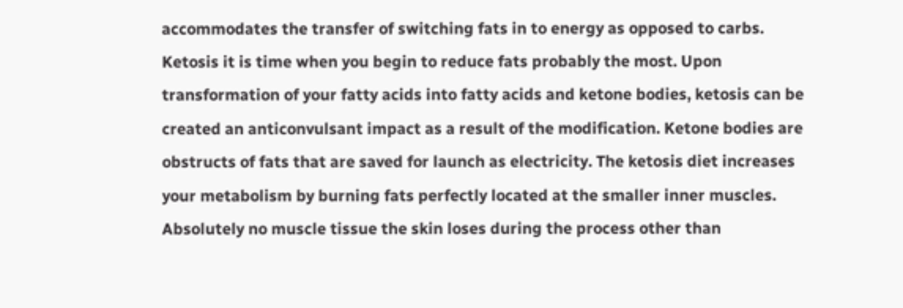accommodates the transfer of switching fats in to energy as opposed to carbs. Ketosis it is time when you begin to reduce fats probably the most. Upon transformation of your fatty acids into fatty acids and ketone bodies, ketosis can be created an anticonvulsant impact as a result of the modification. Ketone bodies are obstructs of fats that are saved for launch as electricity. The ketosis diet increases your metabolism by burning fats perfectly located at the smaller inner muscles. Absolutely no muscle tissue the skin loses during the process other than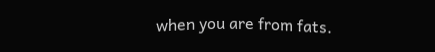when you are from fats.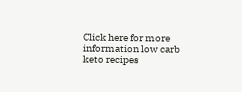Click here for more information low carb keto recipes